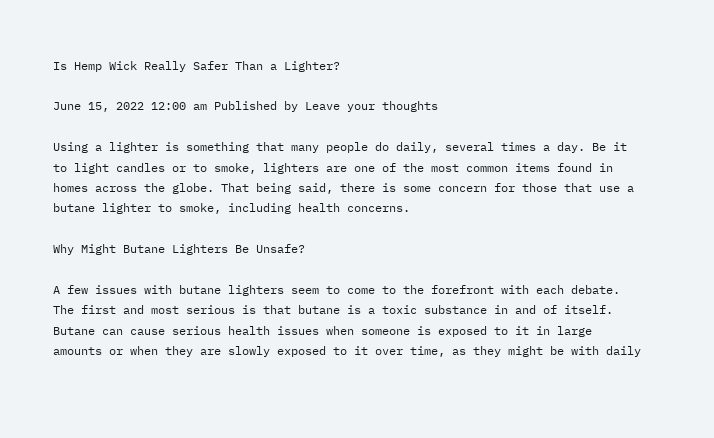Is Hemp Wick Really Safer Than a Lighter?

June 15, 2022 12:00 am Published by Leave your thoughts

Using a lighter is something that many people do daily, several times a day. Be it to light candles or to smoke, lighters are one of the most common items found in homes across the globe. That being said, there is some concern for those that use a butane lighter to smoke, including health concerns.

Why Might Butane Lighters Be Unsafe?

A few issues with butane lighters seem to come to the forefront with each debate. The first and most serious is that butane is a toxic substance in and of itself. Butane can cause serious health issues when someone is exposed to it in large amounts or when they are slowly exposed to it over time, as they might be with daily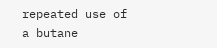repeated use of a butane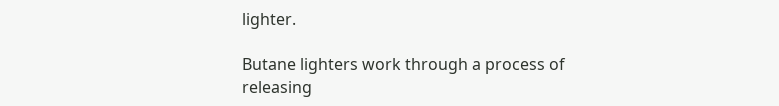lighter.

Butane lighters work through a process of releasing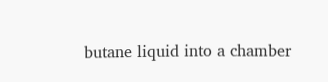butane liquid into a chamber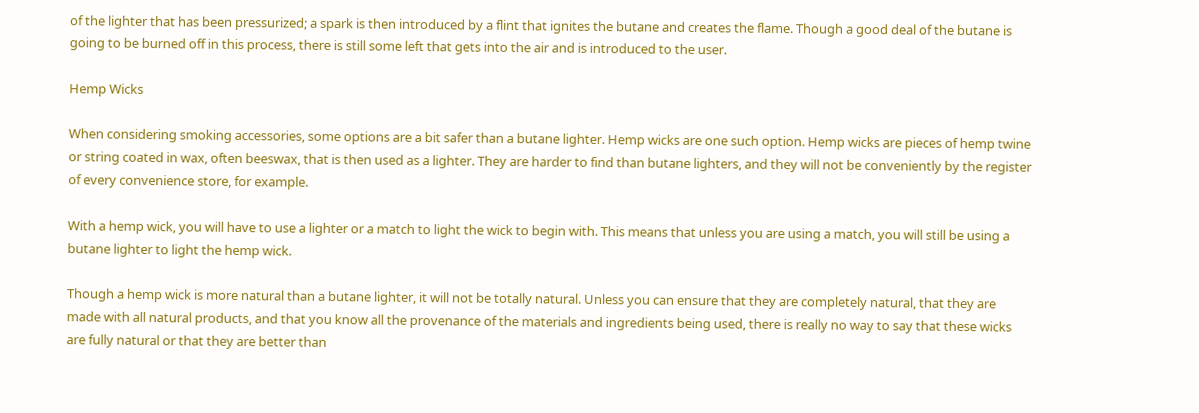of the lighter that has been pressurized; a spark is then introduced by a flint that ignites the butane and creates the flame. Though a good deal of the butane is going to be burned off in this process, there is still some left that gets into the air and is introduced to the user.

Hemp Wicks

When considering smoking accessories, some options are a bit safer than a butane lighter. Hemp wicks are one such option. Hemp wicks are pieces of hemp twine or string coated in wax, often beeswax, that is then used as a lighter. They are harder to find than butane lighters, and they will not be conveniently by the register of every convenience store, for example.

With a hemp wick, you will have to use a lighter or a match to light the wick to begin with. This means that unless you are using a match, you will still be using a butane lighter to light the hemp wick.

Though a hemp wick is more natural than a butane lighter, it will not be totally natural. Unless you can ensure that they are completely natural, that they are made with all natural products, and that you know all the provenance of the materials and ingredients being used, there is really no way to say that these wicks are fully natural or that they are better than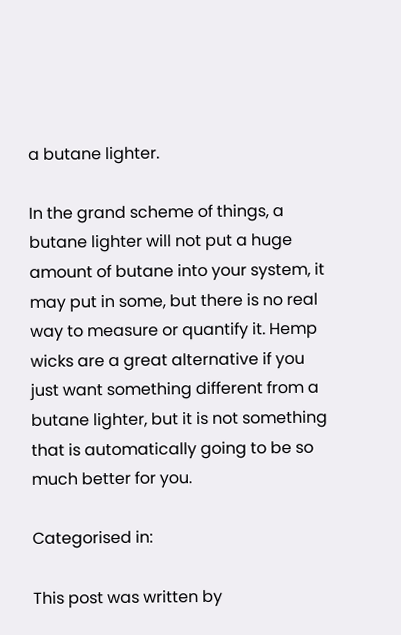a butane lighter.

In the grand scheme of things, a butane lighter will not put a huge amount of butane into your system, it may put in some, but there is no real way to measure or quantify it. Hemp wicks are a great alternative if you just want something different from a butane lighter, but it is not something that is automatically going to be so much better for you.

Categorised in:

This post was written by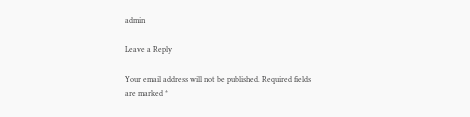admin

Leave a Reply

Your email address will not be published. Required fields are marked *